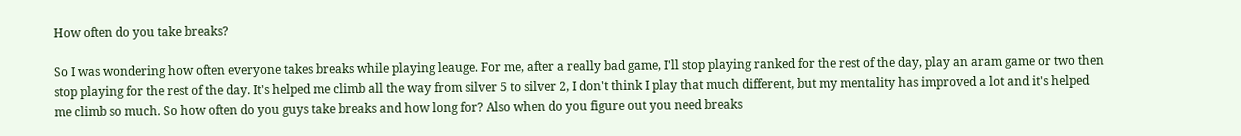How often do you take breaks?

So I was wondering how often everyone takes breaks while playing leauge. For me, after a really bad game, I'll stop playing ranked for the rest of the day, play an aram game or two then stop playing for the rest of the day. It's helped me climb all the way from silver 5 to silver 2, I don't think I play that much different, but my mentality has improved a lot and it's helped me climb so much. So how often do you guys take breaks and how long for? Also when do you figure out you need breaks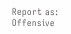Report as:
Offensive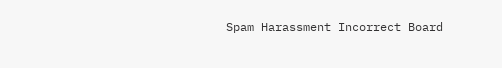Spam Harassment Incorrect Board